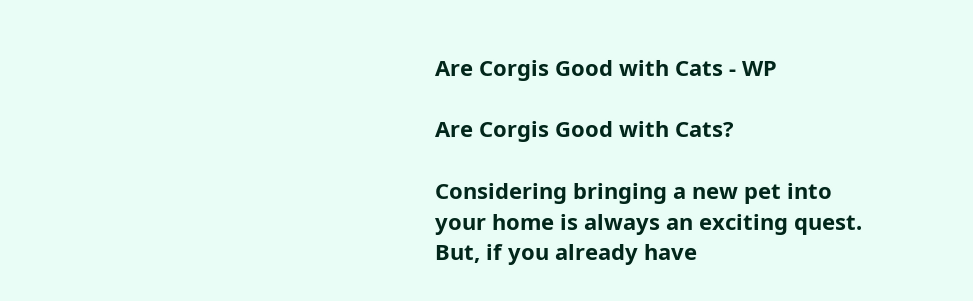Are Corgis Good with Cats - WP

Are Corgis Good with Cats?

Considering bringing a new pet into your home is always an exciting quest. But, if you already have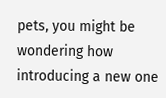pets, you might be wondering how introducing a new one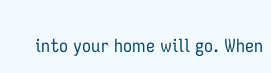into your home will go. When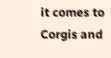it comes to Corgis and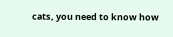cats, you need to know how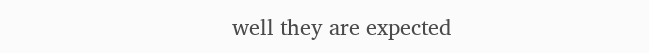well they are expected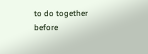to do together before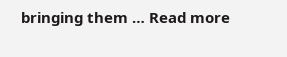bringing them … Read more